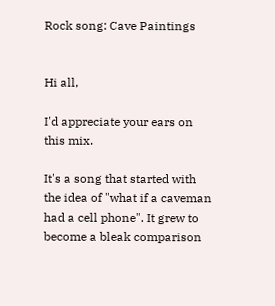Rock song: Cave Paintings


Hi all,

I'd appreciate your ears on this mix.

It's a song that started with the idea of "what if a caveman had a cell phone". It grew to become a bleak comparison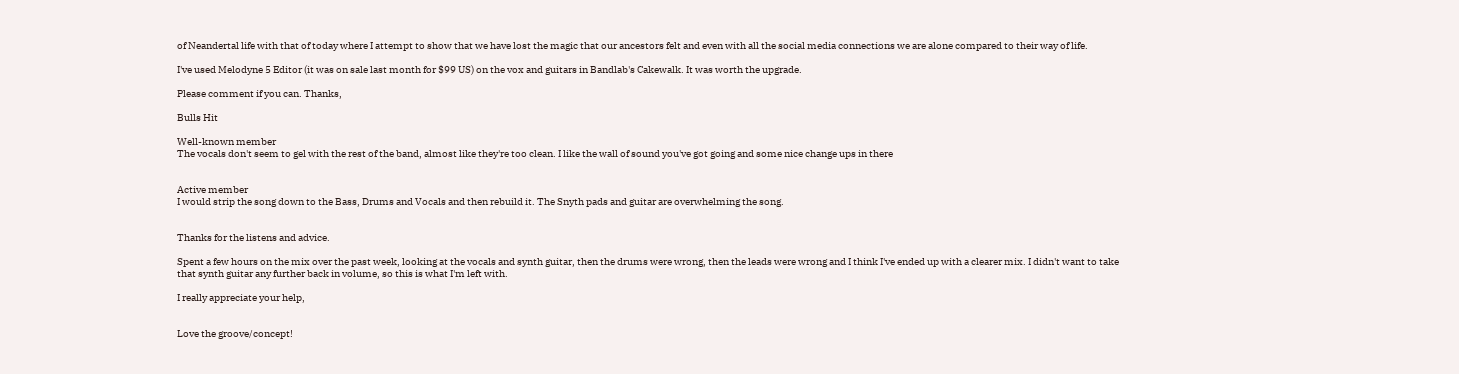of Neandertal life with that of today where I attempt to show that we have lost the magic that our ancestors felt and even with all the social media connections we are alone compared to their way of life.

I've used Melodyne 5 Editor (it was on sale last month for $99 US) on the vox and guitars in Bandlab's Cakewalk. It was worth the upgrade.

Please comment if you can. Thanks,

Bulls Hit

Well-known member
The vocals don't seem to gel with the rest of the band, almost like they're too clean. I like the wall of sound you've got going and some nice change ups in there


Active member
I would strip the song down to the Bass, Drums and Vocals and then rebuild it. The Snyth pads and guitar are overwhelming the song.


Thanks for the listens and advice.

Spent a few hours on the mix over the past week, looking at the vocals and synth guitar, then the drums were wrong, then the leads were wrong and I think I've ended up with a clearer mix. I didn't want to take that synth guitar any further back in volume, so this is what I'm left with.

I really appreciate your help,


Love the groove/concept!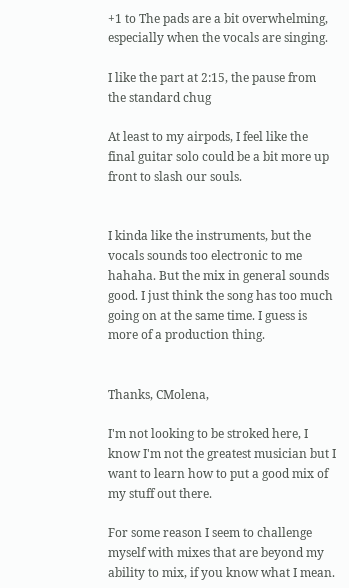+1 to The pads are a bit overwhelming, especially when the vocals are singing.

I like the part at 2:15, the pause from the standard chug

At least to my airpods, I feel like the final guitar solo could be a bit more up front to slash our souls.


I kinda like the instruments, but the vocals sounds too electronic to me hahaha. But the mix in general sounds good. I just think the song has too much going on at the same time. I guess is more of a production thing.


Thanks, CMolena,

I'm not looking to be stroked here, I know I'm not the greatest musician but I want to learn how to put a good mix of my stuff out there.

For some reason I seem to challenge myself with mixes that are beyond my ability to mix, if you know what I mean.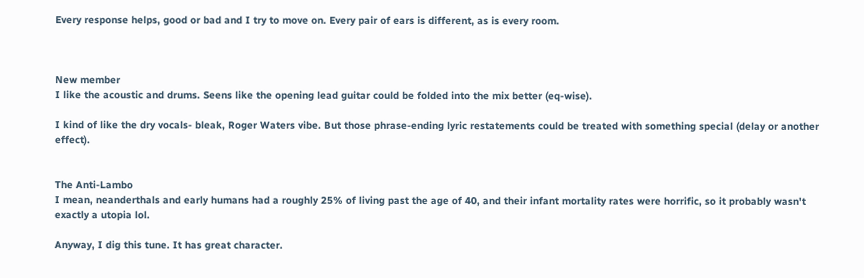Every response helps, good or bad and I try to move on. Every pair of ears is different, as is every room.



New member
I like the acoustic and drums. Seens like the opening lead guitar could be folded into the mix better (eq-wise).

I kind of like the dry vocals- bleak, Roger Waters vibe. But those phrase-ending lyric restatements could be treated with something special (delay or another effect).


The Anti-Lambo
I mean, neanderthals and early humans had a roughly 25% of living past the age of 40, and their infant mortality rates were horrific, so it probably wasn't exactly a utopia lol.

Anyway, I dig this tune. It has great character.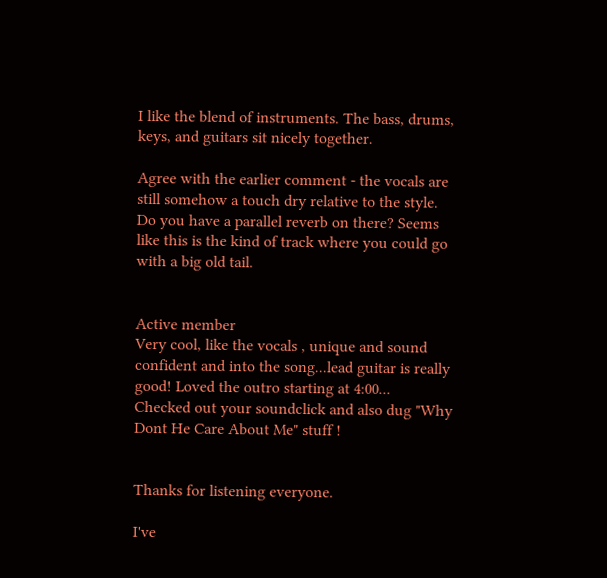I like the blend of instruments. The bass, drums, keys, and guitars sit nicely together.

Agree with the earlier comment - the vocals are still somehow a touch dry relative to the style. Do you have a parallel reverb on there? Seems like this is the kind of track where you could go with a big old tail.


Active member
Very cool, like the vocals , unique and sound confident and into the song...lead guitar is really good! Loved the outro starting at 4:00...
Checked out your soundclick and also dug "Why Dont He Care About Me" stuff !


Thanks for listening everyone.

I've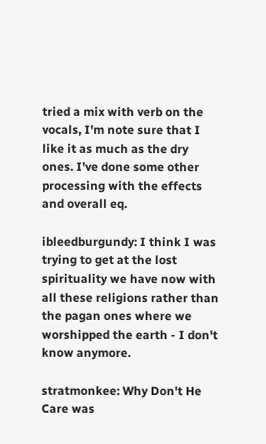tried a mix with verb on the vocals, I'm note sure that I like it as much as the dry ones. I've done some other processing with the effects and overall eq.

ibleedburgundy: I think I was trying to get at the lost spirituality we have now with all these religions rather than the pagan ones where we worshipped the earth - I don't know anymore.

stratmonkee: Why Don't He Care was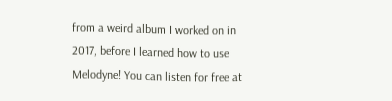from a weird album I worked on in 2017, before I learned how to use Melodyne! You can listen for free at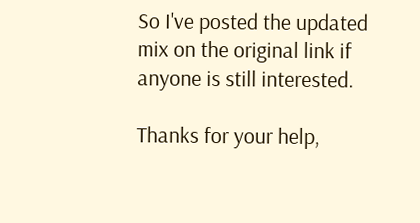So I've posted the updated mix on the original link if anyone is still interested.

Thanks for your help,